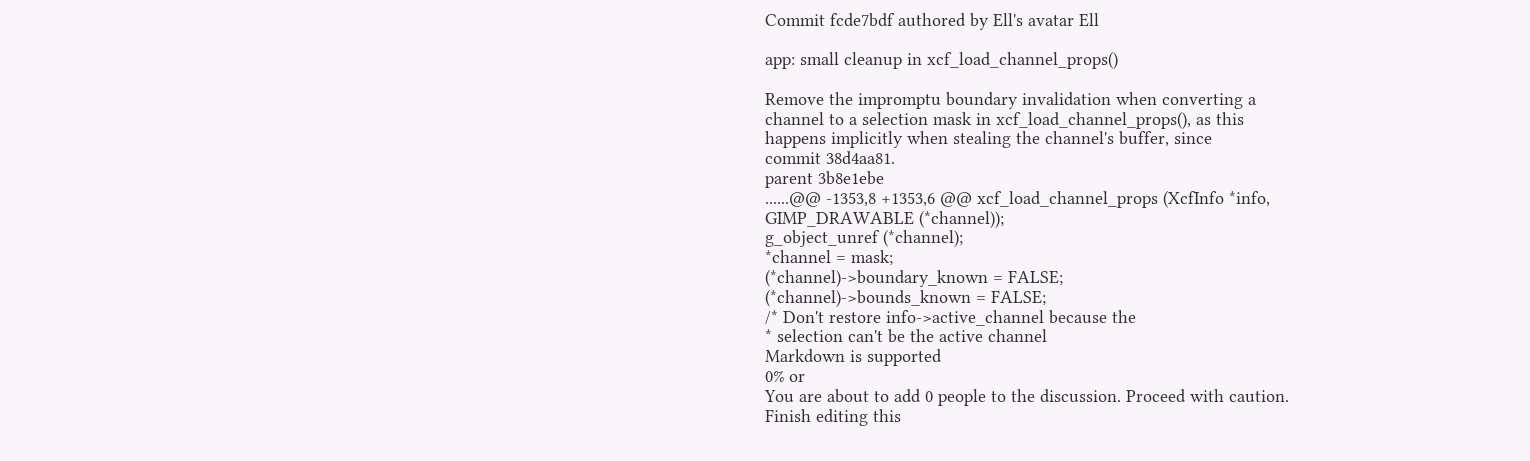Commit fcde7bdf authored by Ell's avatar Ell

app: small cleanup in xcf_load_channel_props()

Remove the impromptu boundary invalidation when converting a
channel to a selection mask in xcf_load_channel_props(), as this
happens implicitly when stealing the channel's buffer, since
commit 38d4aa81.
parent 3b8e1ebe
......@@ -1353,8 +1353,6 @@ xcf_load_channel_props (XcfInfo *info,
GIMP_DRAWABLE (*channel));
g_object_unref (*channel);
*channel = mask;
(*channel)->boundary_known = FALSE;
(*channel)->bounds_known = FALSE;
/* Don't restore info->active_channel because the
* selection can't be the active channel
Markdown is supported
0% or
You are about to add 0 people to the discussion. Proceed with caution.
Finish editing this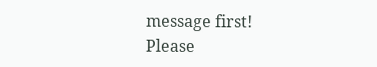message first!
Please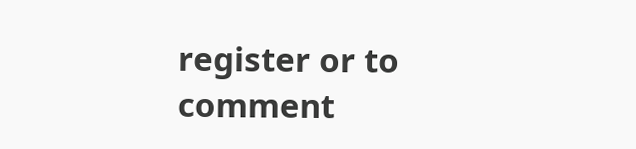register or to comment